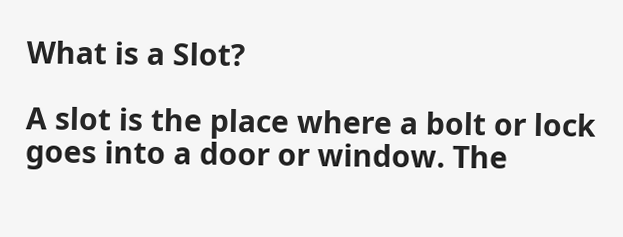What is a Slot?

A slot is the place where a bolt or lock goes into a door or window. The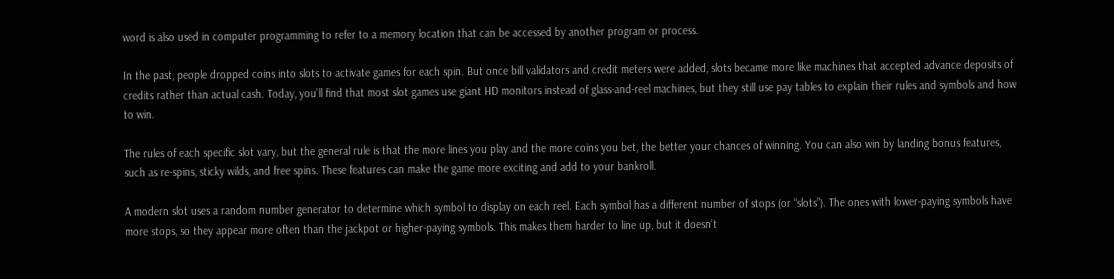word is also used in computer programming to refer to a memory location that can be accessed by another program or process.

In the past, people dropped coins into slots to activate games for each spin. But once bill validators and credit meters were added, slots became more like machines that accepted advance deposits of credits rather than actual cash. Today, you’ll find that most slot games use giant HD monitors instead of glass-and-reel machines, but they still use pay tables to explain their rules and symbols and how to win.

The rules of each specific slot vary, but the general rule is that the more lines you play and the more coins you bet, the better your chances of winning. You can also win by landing bonus features, such as re-spins, sticky wilds, and free spins. These features can make the game more exciting and add to your bankroll.

A modern slot uses a random number generator to determine which symbol to display on each reel. Each symbol has a different number of stops (or “slots”). The ones with lower-paying symbols have more stops, so they appear more often than the jackpot or higher-paying symbols. This makes them harder to line up, but it doesn’t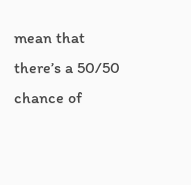mean that there’s a 50/50 chance of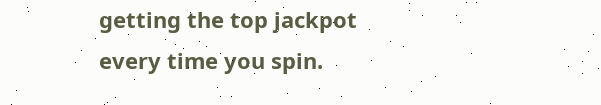getting the top jackpot every time you spin.